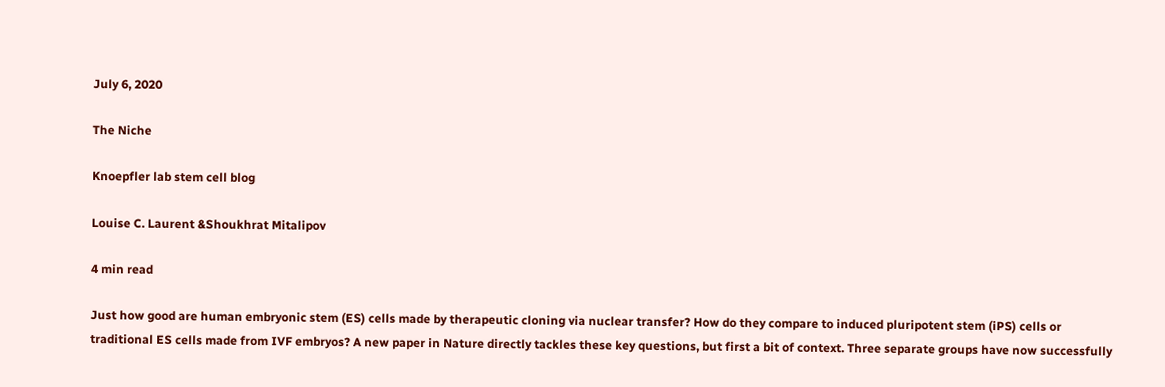July 6, 2020

The Niche

Knoepfler lab stem cell blog

Louise C. Laurent &Shoukhrat Mitalipov

4 min read

Just how good are human embryonic stem (ES) cells made by therapeutic cloning via nuclear transfer? How do they compare to induced pluripotent stem (iPS) cells or traditional ES cells made from IVF embryos? A new paper in Nature directly tackles these key questions, but first a bit of context. Three separate groups have now successfully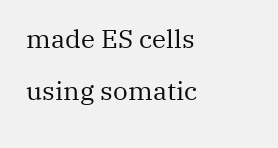made ES cells using somatic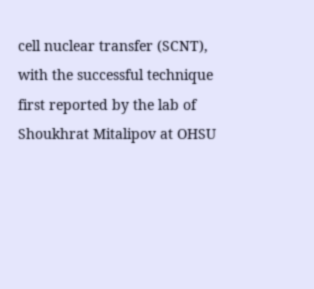cell nuclear transfer (SCNT), with the successful technique first reported by the lab of Shoukhrat Mitalipov at OHSU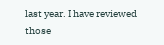last year. I have reviewed those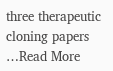three therapeutic cloning papers …Read More